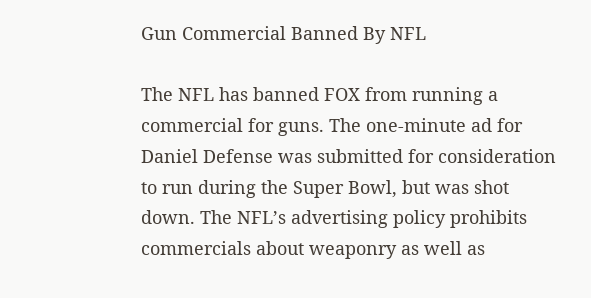Gun Commercial Banned By NFL

The NFL has banned FOX from running a commercial for guns. The one-minute ad for Daniel Defense was submitted for consideration to run during the Super Bowl, but was shot down. The NFL’s advertising policy prohibits commercials about weaponry as well as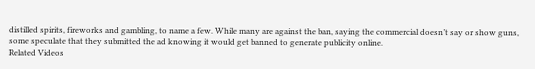distilled spirits, fireworks and gambling, to name a few. While many are against the ban, saying the commercial doesn’t say or show guns, some speculate that they submitted the ad knowing it would get banned to generate publicity online.
Related Videos